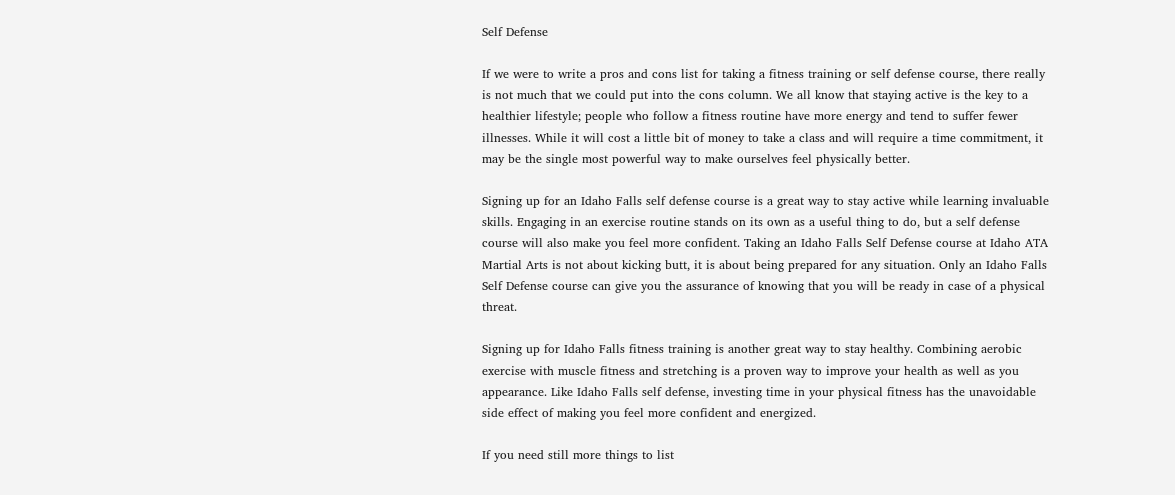Self Defense

If we were to write a pros and cons list for taking a fitness training or self defense course, there really is not much that we could put into the cons column. We all know that staying active is the key to a healthier lifestyle; people who follow a fitness routine have more energy and tend to suffer fewer illnesses. While it will cost a little bit of money to take a class and will require a time commitment, it may be the single most powerful way to make ourselves feel physically better.

Signing up for an Idaho Falls self defense course is a great way to stay active while learning invaluable skills. Engaging in an exercise routine stands on its own as a useful thing to do, but a self defense course will also make you feel more confident. Taking an Idaho Falls Self Defense course at Idaho ATA Martial Arts is not about kicking butt, it is about being prepared for any situation. Only an Idaho Falls Self Defense course can give you the assurance of knowing that you will be ready in case of a physical threat.

Signing up for Idaho Falls fitness training is another great way to stay healthy. Combining aerobic exercise with muscle fitness and stretching is a proven way to improve your health as well as you appearance. Like Idaho Falls self defense, investing time in your physical fitness has the unavoidable side effect of making you feel more confident and energized.

If you need still more things to list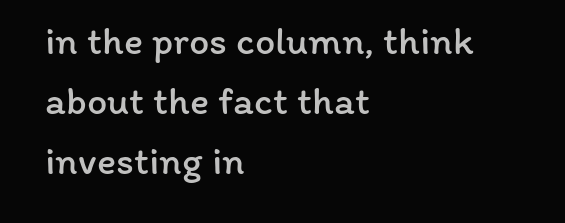in the pros column, think about the fact that investing in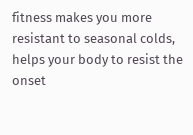fitness makes you more resistant to seasonal colds, helps your body to resist the onset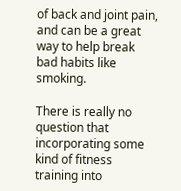of back and joint pain, and can be a great way to help break bad habits like smoking.

There is really no question that incorporating some kind of fitness training into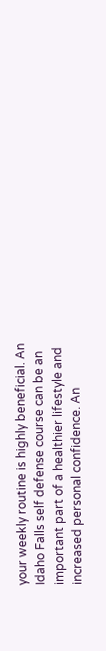your weekly routine is highly beneficial. An Idaho Falls self defense course can be an important part of a healthier lifestyle and increased personal confidence. An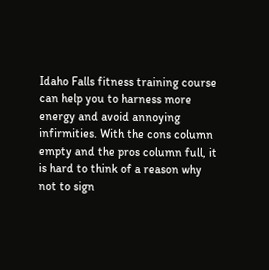Idaho Falls fitness training course can help you to harness more energy and avoid annoying infirmities. With the cons column empty and the pros column full, it is hard to think of a reason why not to sign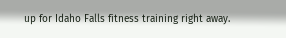up for Idaho Falls fitness training right away.